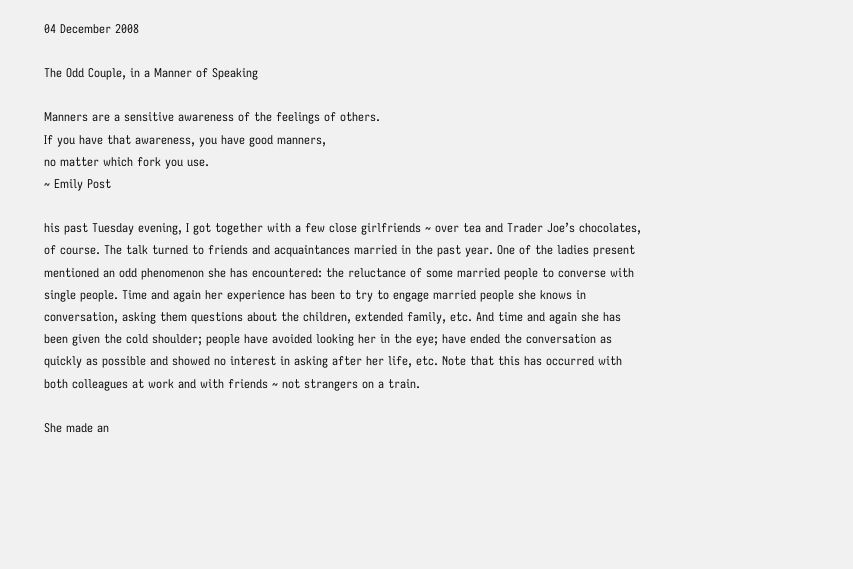04 December 2008

The Odd Couple, in a Manner of Speaking

Manners are a sensitive awareness of the feelings of others.
If you have that awareness, you have good manners,
no matter which fork you use.
~ Emily Post

his past Tuesday evening, I got together with a few close girlfriends ~ over tea and Trader Joe’s chocolates, of course. The talk turned to friends and acquaintances married in the past year. One of the ladies present mentioned an odd phenomenon she has encountered: the reluctance of some married people to converse with single people. Time and again her experience has been to try to engage married people she knows in conversation, asking them questions about the children, extended family, etc. And time and again she has been given the cold shoulder; people have avoided looking her in the eye; have ended the conversation as quickly as possible and showed no interest in asking after her life, etc. Note that this has occurred with both colleagues at work and with friends ~ not strangers on a train.

She made an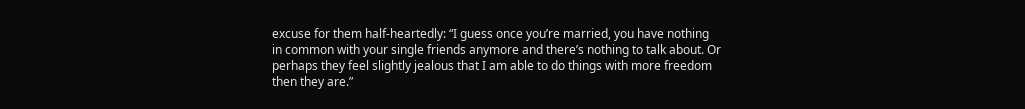excuse for them half-heartedly: “I guess once you’re married, you have nothing in common with your single friends anymore and there’s nothing to talk about. Or perhaps they feel slightly jealous that I am able to do things with more freedom then they are.”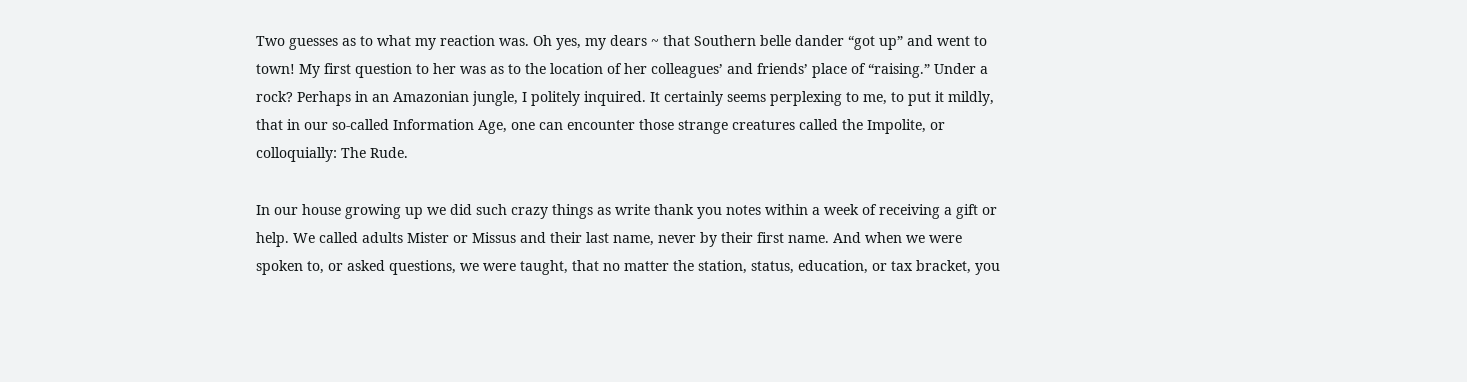Two guesses as to what my reaction was. Oh yes, my dears ~ that Southern belle dander “got up” and went to town! My first question to her was as to the location of her colleagues’ and friends’ place of “raising.” Under a rock? Perhaps in an Amazonian jungle, I politely inquired. It certainly seems perplexing to me, to put it mildly, that in our so-called Information Age, one can encounter those strange creatures called the Impolite, or colloquially: The Rude.

In our house growing up we did such crazy things as write thank you notes within a week of receiving a gift or help. We called adults Mister or Missus and their last name, never by their first name. And when we were spoken to, or asked questions, we were taught, that no matter the station, status, education, or tax bracket, you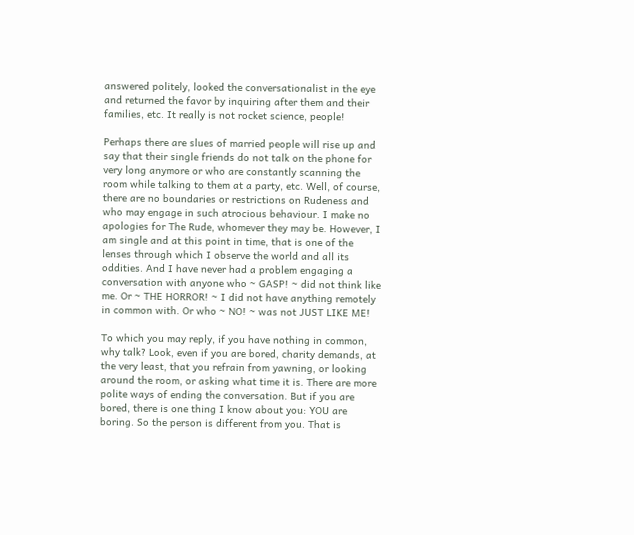answered politely, looked the conversationalist in the eye and returned the favor by inquiring after them and their families, etc. It really is not rocket science, people!

Perhaps there are slues of married people will rise up and say that their single friends do not talk on the phone for very long anymore or who are constantly scanning the room while talking to them at a party, etc. Well, of course, there are no boundaries or restrictions on Rudeness and who may engage in such atrocious behaviour. I make no apologies for The Rude, whomever they may be. However, I am single and at this point in time, that is one of the lenses through which I observe the world and all its oddities. And I have never had a problem engaging a conversation with anyone who ~ GASP! ~ did not think like me. Or ~ THE HORROR! ~ I did not have anything remotely in common with. Or who ~ NO! ~ was not JUST LIKE ME!

To which you may reply, if you have nothing in common, why talk? Look, even if you are bored, charity demands, at the very least, that you refrain from yawning, or looking around the room, or asking what time it is. There are more polite ways of ending the conversation. But if you are bored, there is one thing I know about you: YOU are boring. So the person is different from you. That is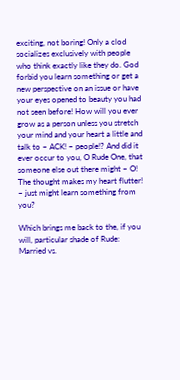exciting, not boring! Only a clod socializes exclusively with people who think exactly like they do. God forbid you learn something or get a new perspective on an issue or have your eyes opened to beauty you had not seen before! How will you ever grow as a person unless you stretch your mind and your heart a little and talk to ~ ACK! ~ people!? And did it ever occur to you, O Rude One, that someone else out there might ~ O! The thought makes my heart flutter! ~ just might learn something from you?

Which brings me back to the, if you will, particular shade of Rude: Married vs.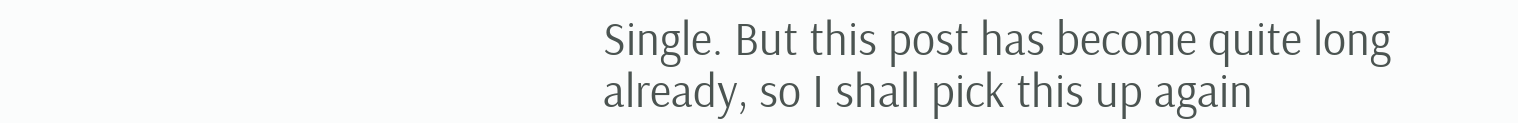Single. But this post has become quite long already, so I shall pick this up again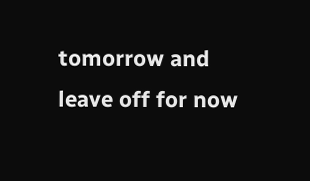tomorrow and leave off for now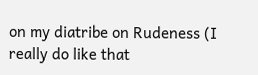on my diatribe on Rudeness (I really do like that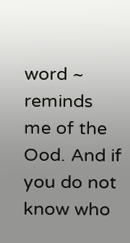word ~ reminds me of the Ood. And if you do not know who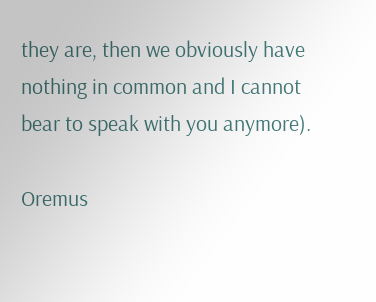they are, then we obviously have nothing in common and I cannot bear to speak with you anymore).

Oremus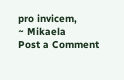pro invicem,
~ Mikaela
Post a Comment